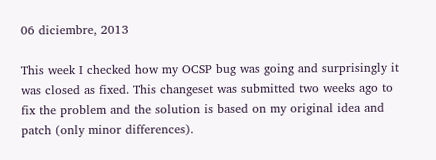06 diciembre, 2013

This week I checked how my OCSP bug was going and surprisingly it was closed as fixed. This changeset was submitted two weeks ago to fix the problem and the solution is based on my original idea and patch (only minor differences).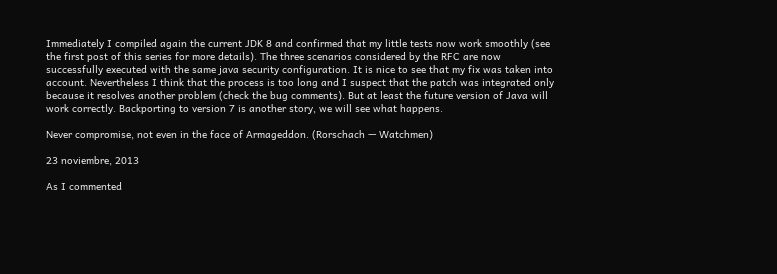Immediately I compiled again the current JDK 8 and confirmed that my little tests now work smoothly (see the first post of this series for more details). The three scenarios considered by the RFC are now successfully executed with the same java security configuration. It is nice to see that my fix was taken into account. Nevertheless I think that the process is too long and I suspect that the patch was integrated only because it resolves another problem (check the bug comments). But at least the future version of Java will work correctly. Backporting to version 7 is another story, we will see what happens.

Never compromise, not even in the face of Armageddon. (Rorschach — Watchmen)

23 noviembre, 2013

As I commented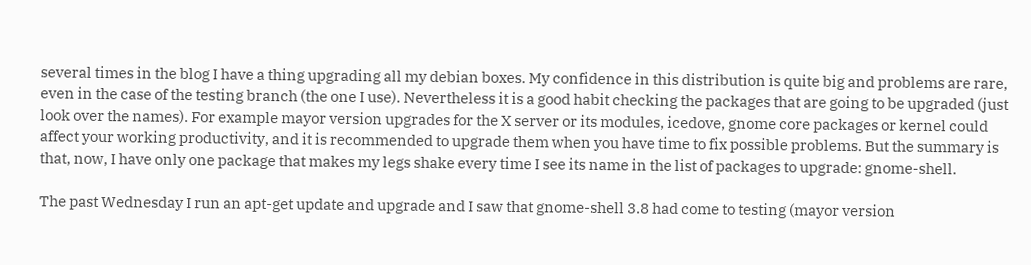several times in the blog I have a thing upgrading all my debian boxes. My confidence in this distribution is quite big and problems are rare, even in the case of the testing branch (the one I use). Nevertheless it is a good habit checking the packages that are going to be upgraded (just look over the names). For example mayor version upgrades for the X server or its modules, icedove, gnome core packages or kernel could affect your working productivity, and it is recommended to upgrade them when you have time to fix possible problems. But the summary is that, now, I have only one package that makes my legs shake every time I see its name in the list of packages to upgrade: gnome-shell.

The past Wednesday I run an apt-get update and upgrade and I saw that gnome-shell 3.8 had come to testing (mayor version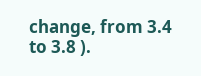change, from 3.4 to 3.8 ).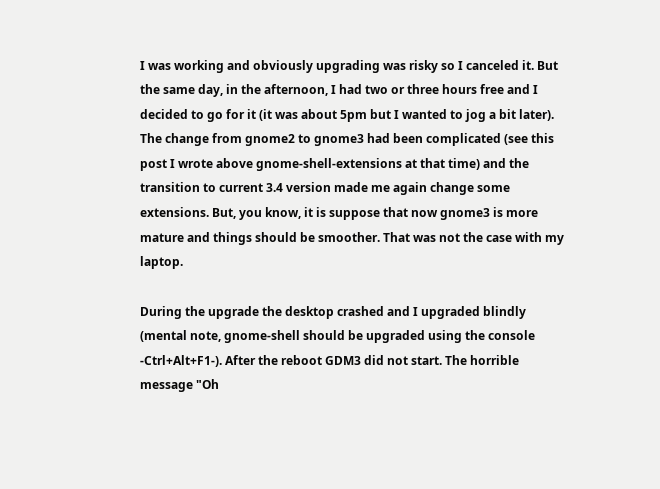I was working and obviously upgrading was risky so I canceled it. But the same day, in the afternoon, I had two or three hours free and I decided to go for it (it was about 5pm but I wanted to jog a bit later). The change from gnome2 to gnome3 had been complicated (see this post I wrote above gnome-shell-extensions at that time) and the transition to current 3.4 version made me again change some extensions. But, you know, it is suppose that now gnome3 is more mature and things should be smoother. That was not the case with my laptop.

During the upgrade the desktop crashed and I upgraded blindly (mental note, gnome-shell should be upgraded using the console -Ctrl+Alt+F1-). After the reboot GDM3 did not start. The horrible message "Oh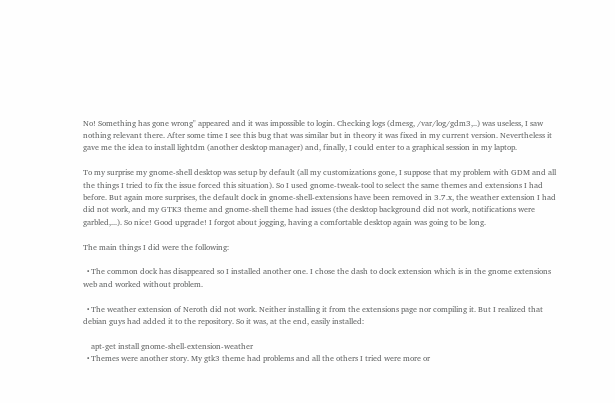No! Something has gone wrong" appeared and it was impossible to login. Checking logs (dmesg, /var/log/gdm3,..) was useless, I saw nothing relevant there. After some time I see this bug that was similar but in theory it was fixed in my current version. Nevertheless it gave me the idea to install lightdm (another desktop manager) and, finally, I could enter to a graphical session in my laptop.

To my surprise my gnome-shell desktop was setup by default (all my customizations gone, I suppose that my problem with GDM and all the things I tried to fix the issue forced this situation). So I used gnome-tweak-tool to select the same themes and extensions I had before. But again more surprises, the default dock in gnome-shell-extensions have been removed in 3.7.x, the weather extension I had did not work, and my GTK3 theme and gnome-shell theme had issues (the desktop background did not work, notifications were garbled,...). So nice! Good upgrade! I forgot about jogging, having a comfortable desktop again was going to be long.

The main things I did were the following:

  • The common dock has disappeared so I installed another one. I chose the dash to dock extension which is in the gnome extensions web and worked without problem.

  • The weather extension of Neroth did not work. Neither installing it from the extensions page nor compiling it. But I realized that debian guys had added it to the repository. So it was, at the end, easily installed:

    apt-get install gnome-shell-extension-weather
  • Themes were another story. My gtk3 theme had problems and all the others I tried were more or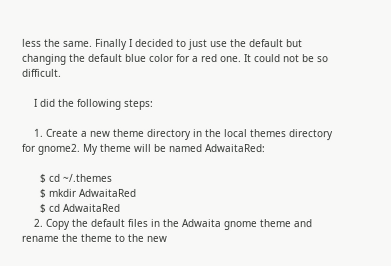less the same. Finally I decided to just use the default but changing the default blue color for a red one. It could not be so difficult.

    I did the following steps:

    1. Create a new theme directory in the local themes directory for gnome2. My theme will be named AdwaitaRed:

      $ cd ~/.themes
      $ mkdir AdwaitaRed
      $ cd AdwaitaRed
    2. Copy the default files in the Adwaita gnome theme and rename the theme to the new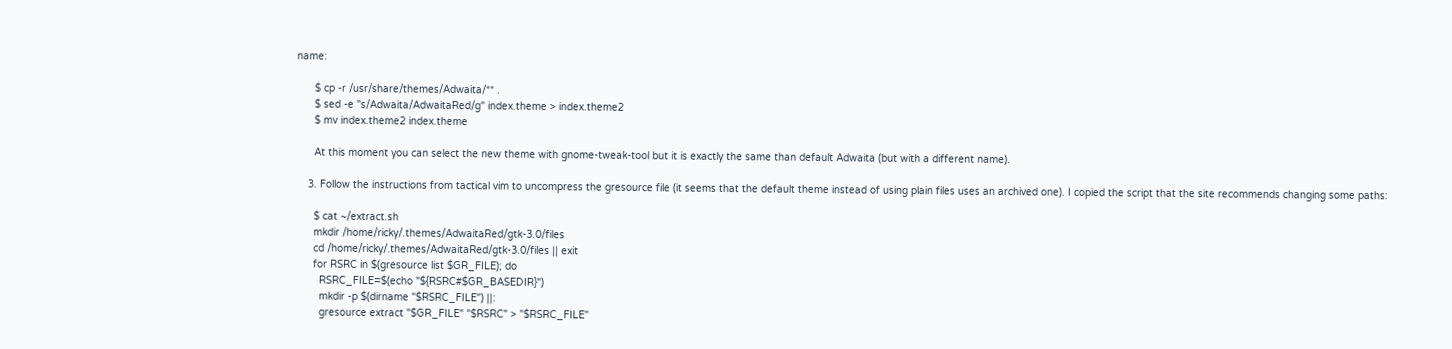name:

      $ cp -r /usr/share/themes/Adwaita/** .
      $ sed -e "s/Adwaita/AdwaitaRed/g" index.theme > index.theme2
      $ mv index.theme2 index.theme

      At this moment you can select the new theme with gnome-tweak-tool but it is exactly the same than default Adwaita (but with a different name).

    3. Follow the instructions from tactical vim to uncompress the gresource file (it seems that the default theme instead of using plain files uses an archived one). I copied the script that the site recommends changing some paths:

      $ cat ~/extract.sh
      mkdir /home/ricky/.themes/AdwaitaRed/gtk-3.0/files
      cd /home/ricky/.themes/AdwaitaRed/gtk-3.0/files || exit
      for RSRC in $(gresource list $GR_FILE); do
        RSRC_FILE=$(echo "${RSRC#$GR_BASEDIR}")
        mkdir -p $(dirname "$RSRC_FILE") ||:
        gresource extract "$GR_FILE" "$RSRC" > "$RSRC_FILE"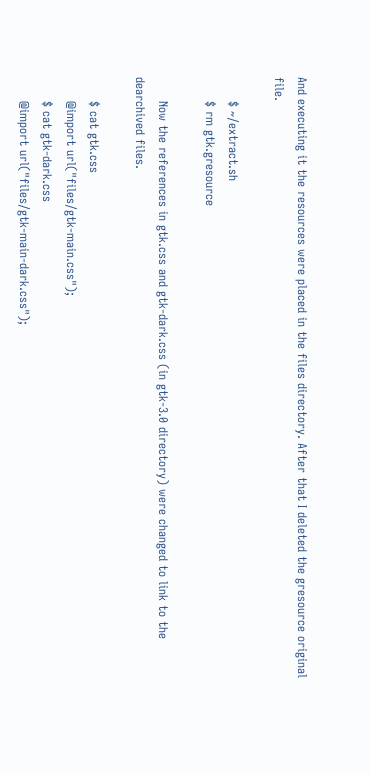And executing it the resources were placed in the files directory. After that I deleted the gresource original file.

      $ ~/extract.sh
      $ rm gtk.gresource

      Now the references in gtk.css and gtk-dark.css (in gtk-3.0 directory) were changed to link to the dearchived files.

      $ cat gtk.css
      @import url("files/gtk-main.css");
      $ cat gtk-dark.css
      @import url("files/gtk-main-dark.css");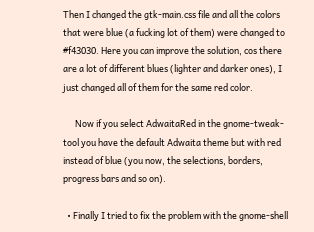Then I changed the gtk-main.css file and all the colors that were blue (a fucking lot of them) were changed to #f43030. Here you can improve the solution, cos there are a lot of different blues (lighter and darker ones), I just changed all of them for the same red color.

      Now if you select AdwaitaRed in the gnome-tweak-tool you have the default Adwaita theme but with red instead of blue (you now, the selections, borders, progress bars and so on).

  • Finally I tried to fix the problem with the gnome-shell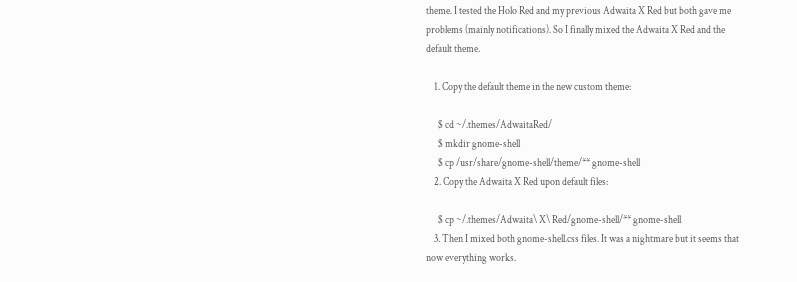theme. I tested the Holo Red and my previous Adwaita X Red but both gave me problems (mainly notifications). So I finally mixed the Adwaita X Red and the default theme.

    1. Copy the default theme in the new custom theme:

      $ cd ~/.themes/AdwaitaRed/
      $ mkdir gnome-shell
      $ cp /usr/share/gnome-shell/theme/** gnome-shell
    2. Copy the Adwaita X Red upon default files:

      $ cp ~/.themes/Adwaita\ X\ Red/gnome-shell/** gnome-shell
    3. Then I mixed both gnome-shell.css files. It was a nightmare but it seems that now everything works.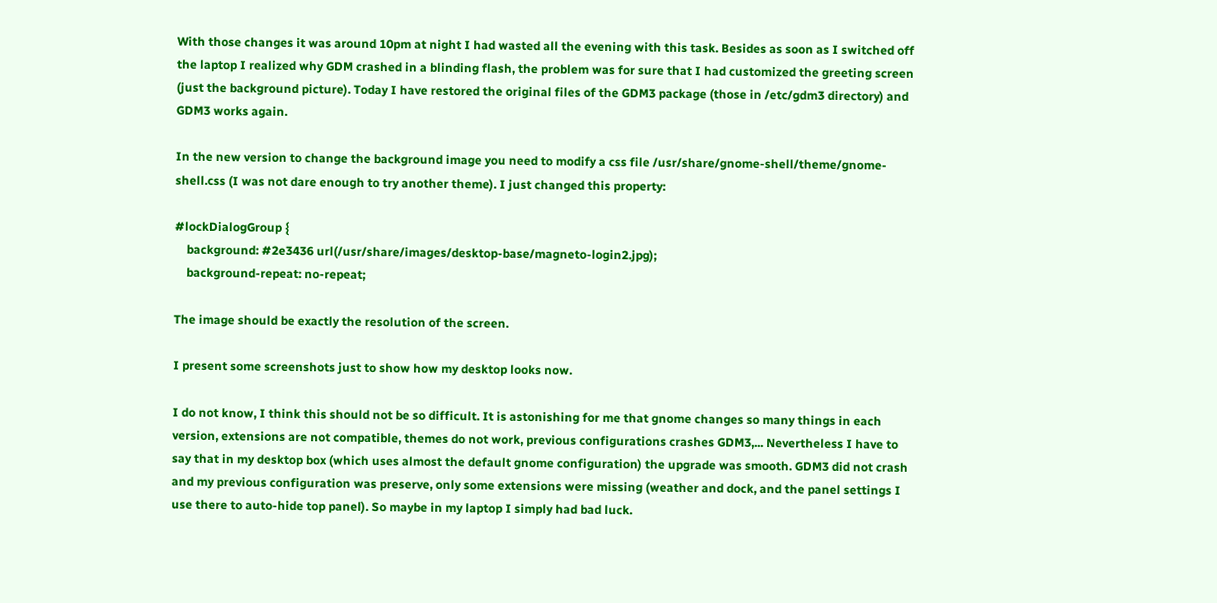With those changes it was around 10pm at night I had wasted all the evening with this task. Besides as soon as I switched off the laptop I realized why GDM crashed in a blinding flash, the problem was for sure that I had customized the greeting screen (just the background picture). Today I have restored the original files of the GDM3 package (those in /etc/gdm3 directory) and GDM3 works again.

In the new version to change the background image you need to modify a css file /usr/share/gnome-shell/theme/gnome-shell.css (I was not dare enough to try another theme). I just changed this property:

#lockDialogGroup {
    background: #2e3436 url(/usr/share/images/desktop-base/magneto-login2.jpg);
    background-repeat: no-repeat;

The image should be exactly the resolution of the screen.

I present some screenshots just to show how my desktop looks now.

I do not know, I think this should not be so difficult. It is astonishing for me that gnome changes so many things in each version, extensions are not compatible, themes do not work, previous configurations crashes GDM3,... Nevertheless I have to say that in my desktop box (which uses almost the default gnome configuration) the upgrade was smooth. GDM3 did not crash and my previous configuration was preserve, only some extensions were missing (weather and dock, and the panel settings I use there to auto-hide top panel). So maybe in my laptop I simply had bad luck.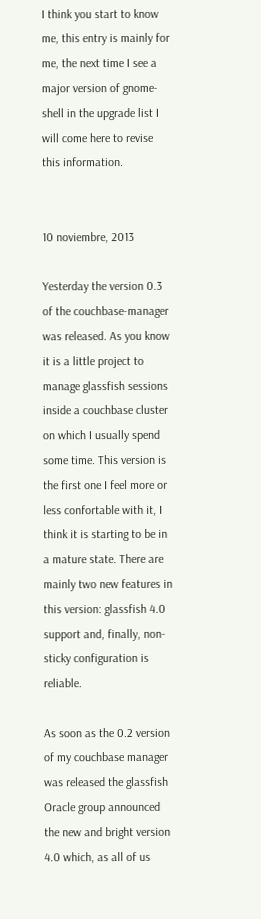I think you start to know me, this entry is mainly for me, the next time I see a major version of gnome-shell in the upgrade list I will come here to revise this information.


10 noviembre, 2013

Yesterday the version 0.3 of the couchbase-manager was released. As you know it is a little project to manage glassfish sessions inside a couchbase cluster on which I usually spend some time. This version is the first one I feel more or less confortable with it, I think it is starting to be in a mature state. There are mainly two new features in this version: glassfish 4.0 support and, finally, non-sticky configuration is reliable.

As soon as the 0.2 version of my couchbase manager was released the glassfish Oracle group announced the new and bright version 4.0 which, as all of us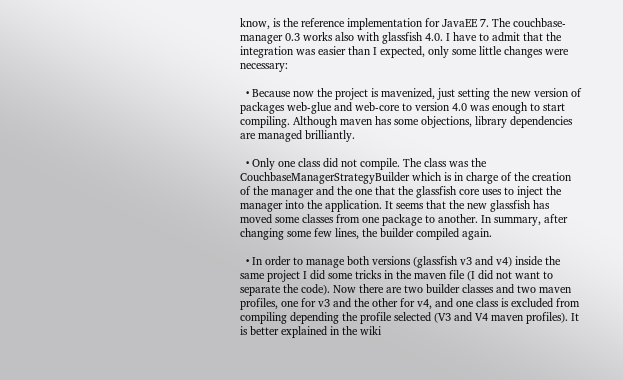know, is the reference implementation for JavaEE 7. The couchbase-manager 0.3 works also with glassfish 4.0. I have to admit that the integration was easier than I expected, only some little changes were necessary:

  • Because now the project is mavenized, just setting the new version of packages web-glue and web-core to version 4.0 was enough to start compiling. Although maven has some objections, library dependencies are managed brilliantly.

  • Only one class did not compile. The class was the CouchbaseManagerStrategyBuilder which is in charge of the creation of the manager and the one that the glassfish core uses to inject the manager into the application. It seems that the new glassfish has moved some classes from one package to another. In summary, after changing some few lines, the builder compiled again.

  • In order to manage both versions (glassfish v3 and v4) inside the same project I did some tricks in the maven file (I did not want to separate the code). Now there are two builder classes and two maven profiles, one for v3 and the other for v4, and one class is excluded from compiling depending the profile selected (V3 and V4 maven profiles). It is better explained in the wiki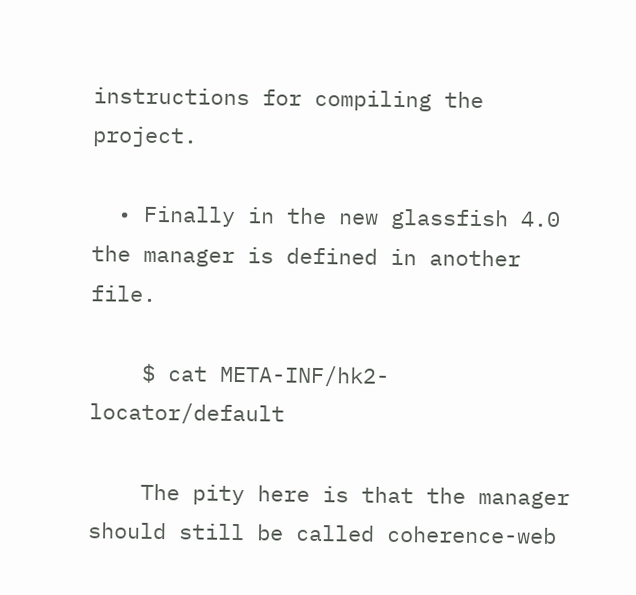instructions for compiling the project.

  • Finally in the new glassfish 4.0 the manager is defined in another file.

    $ cat META-INF/hk2-locator/default

    The pity here is that the manager should still be called coherence-web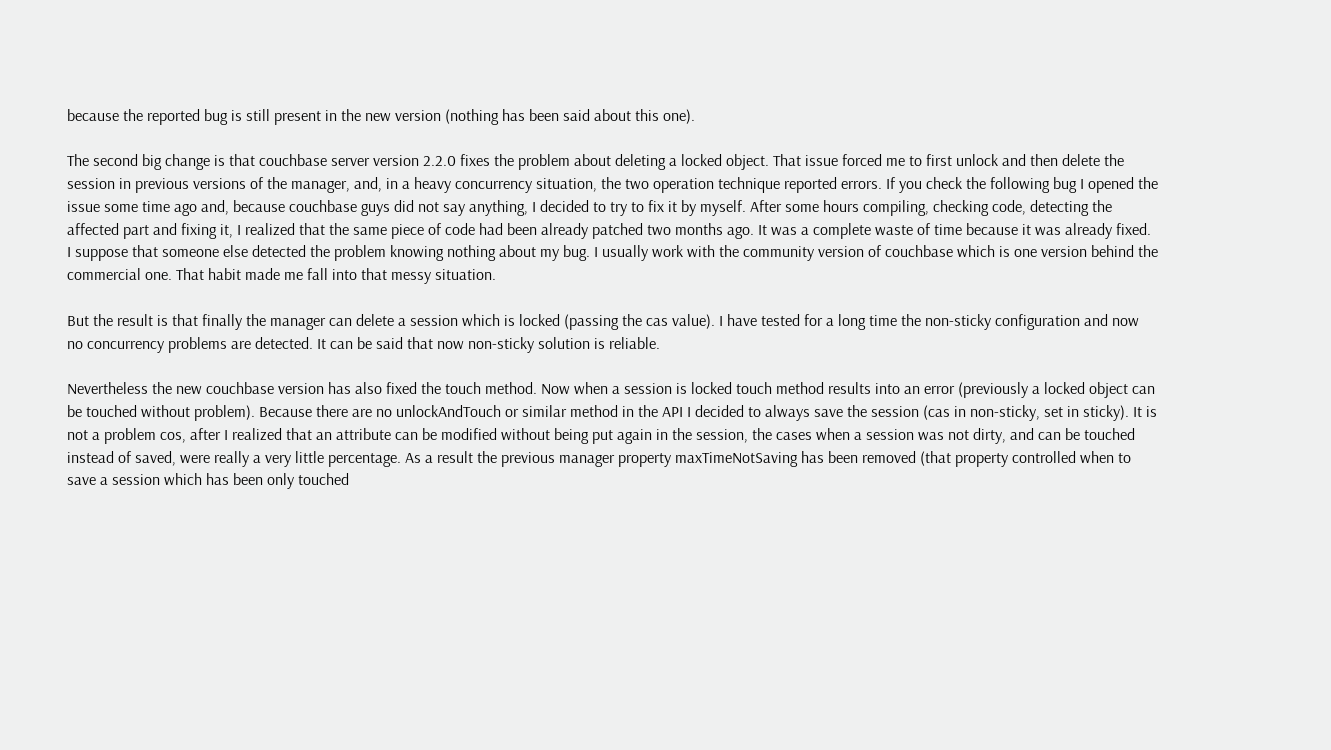because the reported bug is still present in the new version (nothing has been said about this one).

The second big change is that couchbase server version 2.2.0 fixes the problem about deleting a locked object. That issue forced me to first unlock and then delete the session in previous versions of the manager, and, in a heavy concurrency situation, the two operation technique reported errors. If you check the following bug I opened the issue some time ago and, because couchbase guys did not say anything, I decided to try to fix it by myself. After some hours compiling, checking code, detecting the affected part and fixing it, I realized that the same piece of code had been already patched two months ago. It was a complete waste of time because it was already fixed. I suppose that someone else detected the problem knowing nothing about my bug. I usually work with the community version of couchbase which is one version behind the commercial one. That habit made me fall into that messy situation.

But the result is that finally the manager can delete a session which is locked (passing the cas value). I have tested for a long time the non-sticky configuration and now no concurrency problems are detected. It can be said that now non-sticky solution is reliable.

Nevertheless the new couchbase version has also fixed the touch method. Now when a session is locked touch method results into an error (previously a locked object can be touched without problem). Because there are no unlockAndTouch or similar method in the API I decided to always save the session (cas in non-sticky, set in sticky). It is not a problem cos, after I realized that an attribute can be modified without being put again in the session, the cases when a session was not dirty, and can be touched instead of saved, were really a very little percentage. As a result the previous manager property maxTimeNotSaving has been removed (that property controlled when to save a session which has been only touched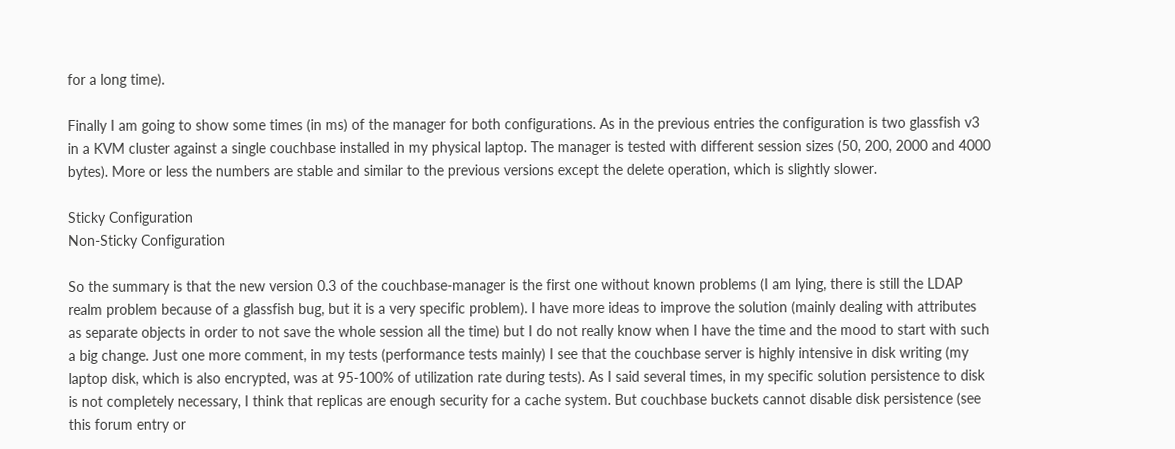for a long time).

Finally I am going to show some times (in ms) of the manager for both configurations. As in the previous entries the configuration is two glassfish v3 in a KVM cluster against a single couchbase installed in my physical laptop. The manager is tested with different session sizes (50, 200, 2000 and 4000 bytes). More or less the numbers are stable and similar to the previous versions except the delete operation, which is slightly slower.

Sticky Configuration
Non-Sticky Configuration

So the summary is that the new version 0.3 of the couchbase-manager is the first one without known problems (I am lying, there is still the LDAP realm problem because of a glassfish bug, but it is a very specific problem). I have more ideas to improve the solution (mainly dealing with attributes as separate objects in order to not save the whole session all the time) but I do not really know when I have the time and the mood to start with such a big change. Just one more comment, in my tests (performance tests mainly) I see that the couchbase server is highly intensive in disk writing (my laptop disk, which is also encrypted, was at 95-100% of utilization rate during tests). As I said several times, in my specific solution persistence to disk is not completely necessary, I think that replicas are enough security for a cache system. But couchbase buckets cannot disable disk persistence (see this forum entry or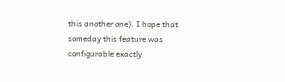this another one). I hope that someday this feature was configurable exactly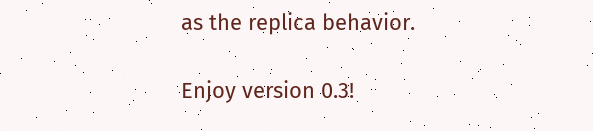as the replica behavior.

Enjoy version 0.3!